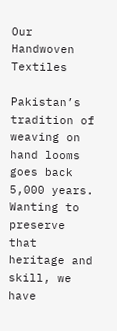Our Handwoven Textiles

Pakistan’s tradition of weaving on hand looms goes back 5,000 years. Wanting to preserve that heritage and skill, we have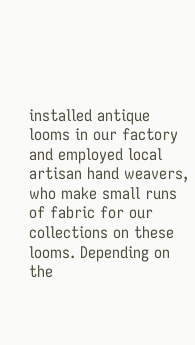installed antique looms in our factory and employed local artisan hand weavers, who make small runs of fabric for our collections on these looms. Depending on the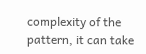complexity of the pattern, it can take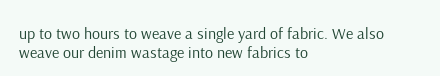up to two hours to weave a single yard of fabric. We also weave our denim wastage into new fabrics to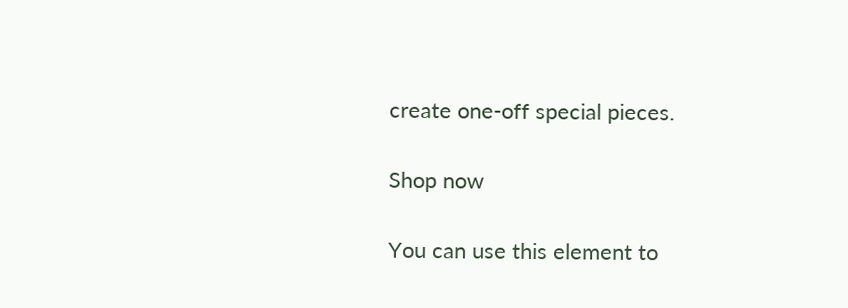create one-off special pieces.

Shop now

You can use this element to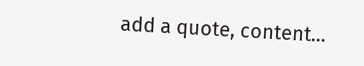add a quote, content...